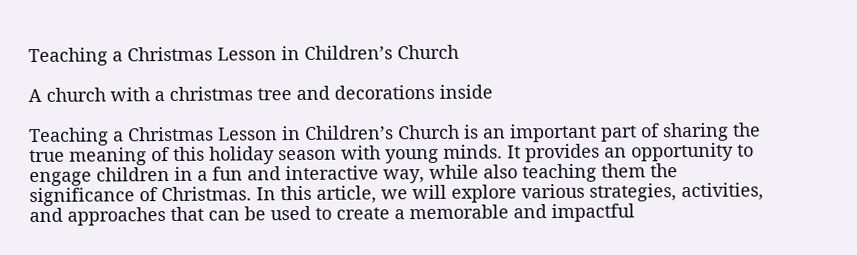Teaching a Christmas Lesson in Children’s Church

A church with a christmas tree and decorations inside

Teaching a Christmas Lesson in Children’s Church is an important part of sharing the true meaning of this holiday season with young minds. It provides an opportunity to engage children in a fun and interactive way, while also teaching them the significance of Christmas. In this article, we will explore various strategies, activities, and approaches that can be used to create a memorable and impactful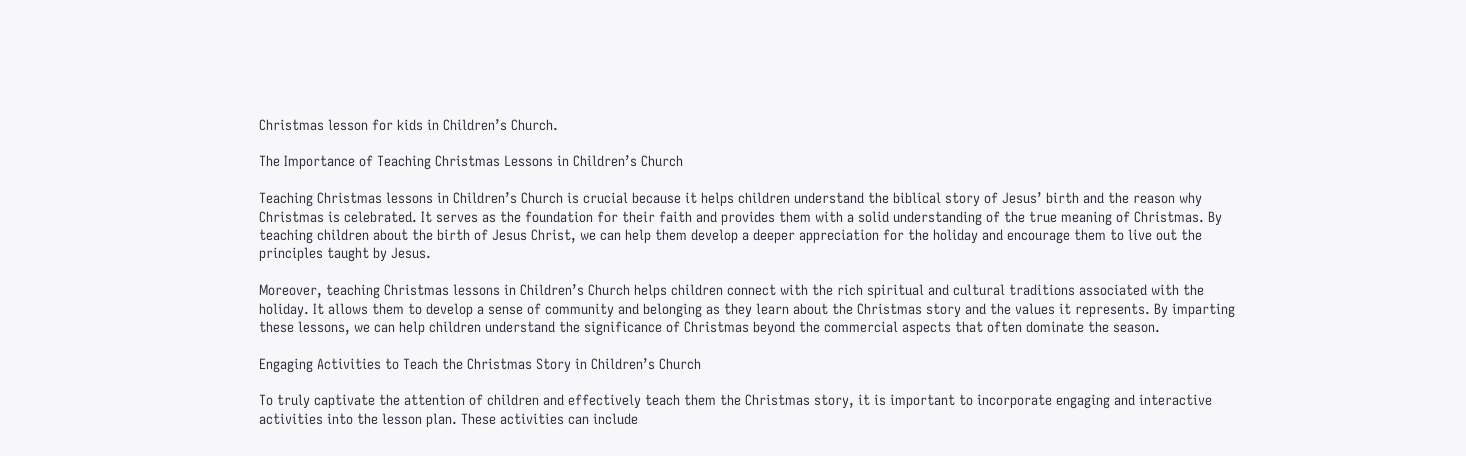Christmas lesson for kids in Children’s Church.

The Importance of Teaching Christmas Lessons in Children’s Church

Teaching Christmas lessons in Children’s Church is crucial because it helps children understand the biblical story of Jesus’ birth and the reason why Christmas is celebrated. It serves as the foundation for their faith and provides them with a solid understanding of the true meaning of Christmas. By teaching children about the birth of Jesus Christ, we can help them develop a deeper appreciation for the holiday and encourage them to live out the principles taught by Jesus.

Moreover, teaching Christmas lessons in Children’s Church helps children connect with the rich spiritual and cultural traditions associated with the holiday. It allows them to develop a sense of community and belonging as they learn about the Christmas story and the values it represents. By imparting these lessons, we can help children understand the significance of Christmas beyond the commercial aspects that often dominate the season.

Engaging Activities to Teach the Christmas Story in Children’s Church

To truly captivate the attention of children and effectively teach them the Christmas story, it is important to incorporate engaging and interactive activities into the lesson plan. These activities can include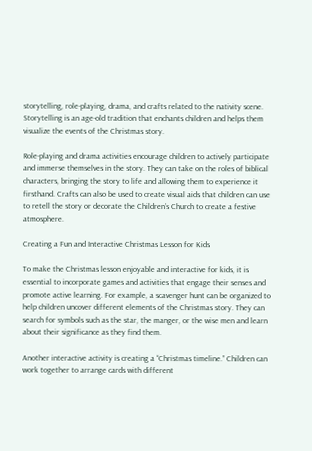storytelling, role-playing, drama, and crafts related to the nativity scene. Storytelling is an age-old tradition that enchants children and helps them visualize the events of the Christmas story.

Role-playing and drama activities encourage children to actively participate and immerse themselves in the story. They can take on the roles of biblical characters, bringing the story to life and allowing them to experience it firsthand. Crafts can also be used to create visual aids that children can use to retell the story or decorate the Children’s Church to create a festive atmosphere.

Creating a Fun and Interactive Christmas Lesson for Kids

To make the Christmas lesson enjoyable and interactive for kids, it is essential to incorporate games and activities that engage their senses and promote active learning. For example, a scavenger hunt can be organized to help children uncover different elements of the Christmas story. They can search for symbols such as the star, the manger, or the wise men and learn about their significance as they find them.

Another interactive activity is creating a “Christmas timeline.” Children can work together to arrange cards with different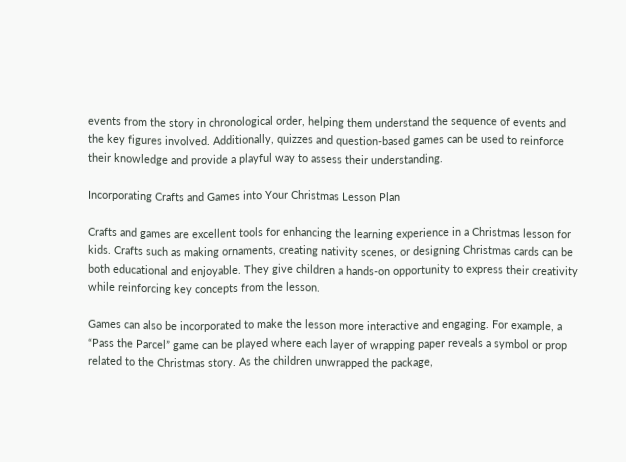events from the story in chronological order, helping them understand the sequence of events and the key figures involved. Additionally, quizzes and question-based games can be used to reinforce their knowledge and provide a playful way to assess their understanding.

Incorporating Crafts and Games into Your Christmas Lesson Plan

Crafts and games are excellent tools for enhancing the learning experience in a Christmas lesson for kids. Crafts such as making ornaments, creating nativity scenes, or designing Christmas cards can be both educational and enjoyable. They give children a hands-on opportunity to express their creativity while reinforcing key concepts from the lesson.

Games can also be incorporated to make the lesson more interactive and engaging. For example, a “Pass the Parcel” game can be played where each layer of wrapping paper reveals a symbol or prop related to the Christmas story. As the children unwrapped the package,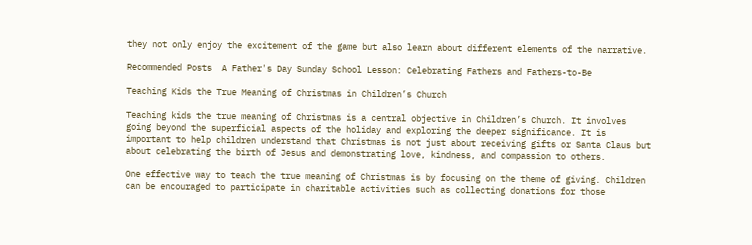they not only enjoy the excitement of the game but also learn about different elements of the narrative.

Recommended Posts  A Father's Day Sunday School Lesson: Celebrating Fathers and Fathers-to-Be

Teaching Kids the True Meaning of Christmas in Children’s Church

Teaching kids the true meaning of Christmas is a central objective in Children’s Church. It involves going beyond the superficial aspects of the holiday and exploring the deeper significance. It is important to help children understand that Christmas is not just about receiving gifts or Santa Claus but about celebrating the birth of Jesus and demonstrating love, kindness, and compassion to others.

One effective way to teach the true meaning of Christmas is by focusing on the theme of giving. Children can be encouraged to participate in charitable activities such as collecting donations for those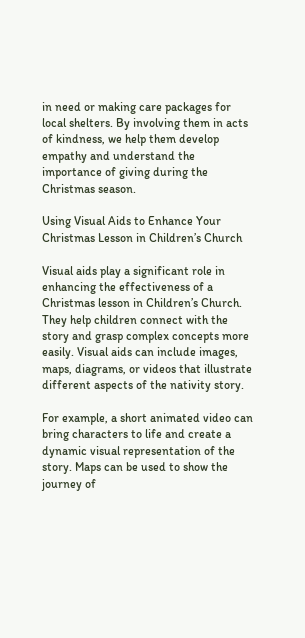in need or making care packages for local shelters. By involving them in acts of kindness, we help them develop empathy and understand the importance of giving during the Christmas season.

Using Visual Aids to Enhance Your Christmas Lesson in Children’s Church

Visual aids play a significant role in enhancing the effectiveness of a Christmas lesson in Children’s Church. They help children connect with the story and grasp complex concepts more easily. Visual aids can include images, maps, diagrams, or videos that illustrate different aspects of the nativity story.

For example, a short animated video can bring characters to life and create a dynamic visual representation of the story. Maps can be used to show the journey of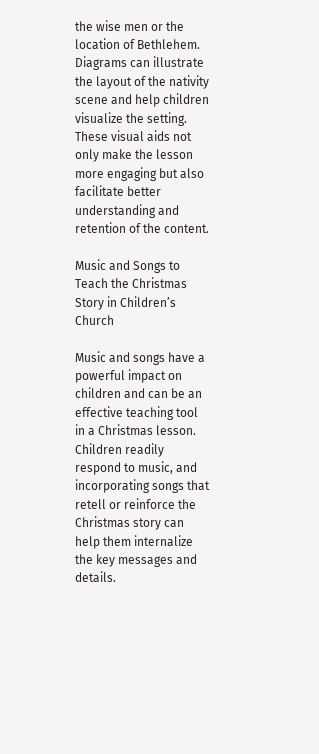the wise men or the location of Bethlehem. Diagrams can illustrate the layout of the nativity scene and help children visualize the setting. These visual aids not only make the lesson more engaging but also facilitate better understanding and retention of the content.

Music and Songs to Teach the Christmas Story in Children’s Church

Music and songs have a powerful impact on children and can be an effective teaching tool in a Christmas lesson. Children readily respond to music, and incorporating songs that retell or reinforce the Christmas story can help them internalize the key messages and details.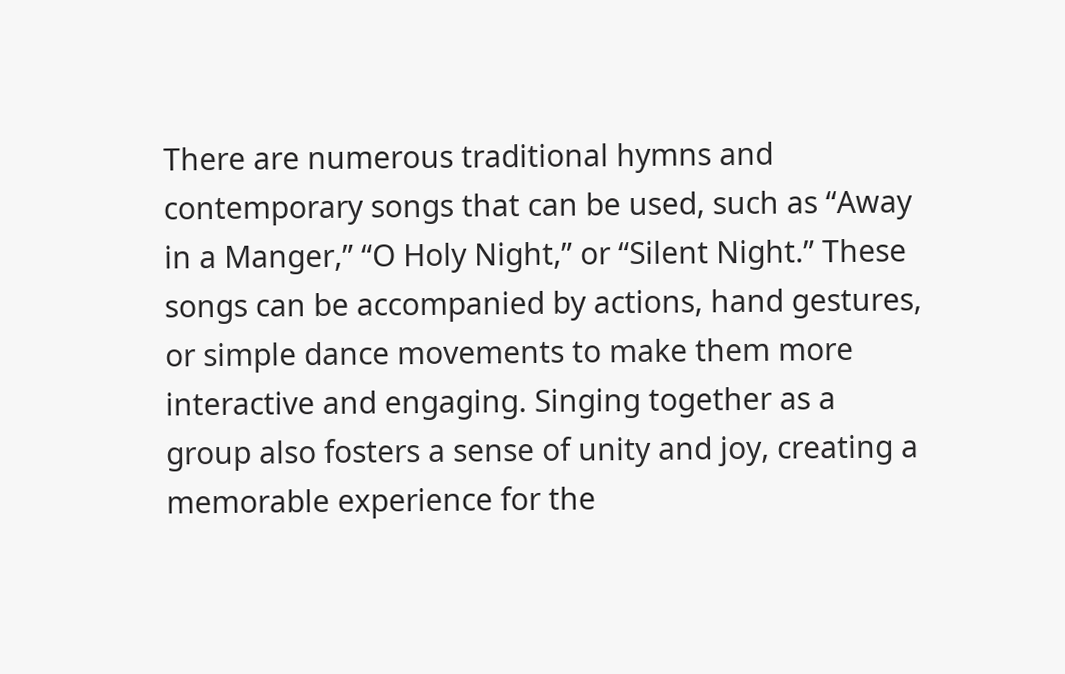There are numerous traditional hymns and contemporary songs that can be used, such as “Away in a Manger,” “O Holy Night,” or “Silent Night.” These songs can be accompanied by actions, hand gestures, or simple dance movements to make them more interactive and engaging. Singing together as a group also fosters a sense of unity and joy, creating a memorable experience for the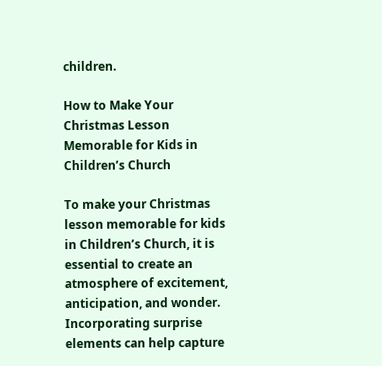children.

How to Make Your Christmas Lesson Memorable for Kids in Children’s Church

To make your Christmas lesson memorable for kids in Children’s Church, it is essential to create an atmosphere of excitement, anticipation, and wonder. Incorporating surprise elements can help capture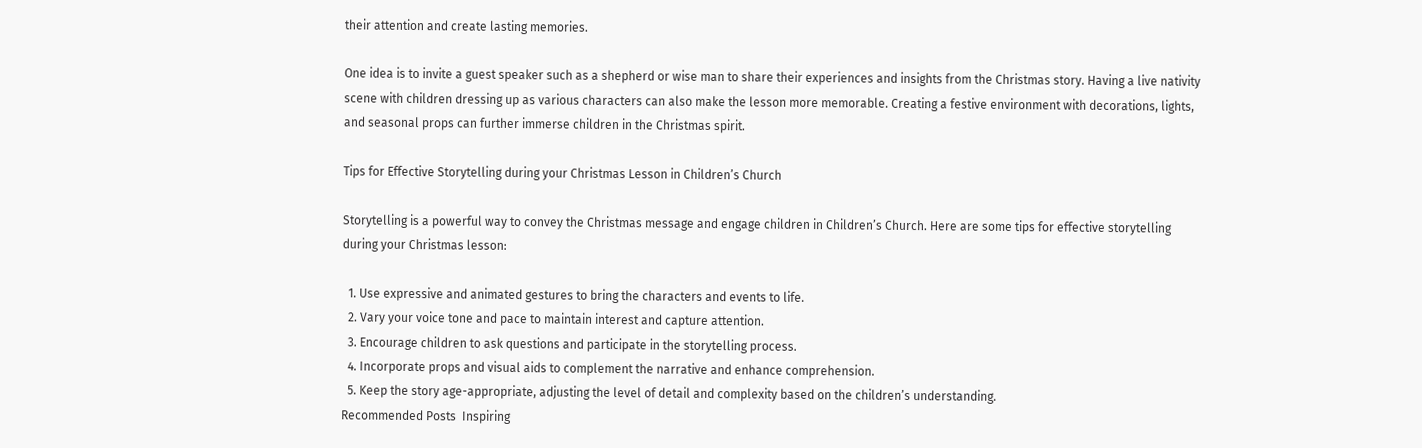their attention and create lasting memories.

One idea is to invite a guest speaker such as a shepherd or wise man to share their experiences and insights from the Christmas story. Having a live nativity scene with children dressing up as various characters can also make the lesson more memorable. Creating a festive environment with decorations, lights, and seasonal props can further immerse children in the Christmas spirit.

Tips for Effective Storytelling during your Christmas Lesson in Children’s Church

Storytelling is a powerful way to convey the Christmas message and engage children in Children’s Church. Here are some tips for effective storytelling during your Christmas lesson:

  1. Use expressive and animated gestures to bring the characters and events to life.
  2. Vary your voice tone and pace to maintain interest and capture attention.
  3. Encourage children to ask questions and participate in the storytelling process.
  4. Incorporate props and visual aids to complement the narrative and enhance comprehension.
  5. Keep the story age-appropriate, adjusting the level of detail and complexity based on the children’s understanding.
Recommended Posts  Inspiring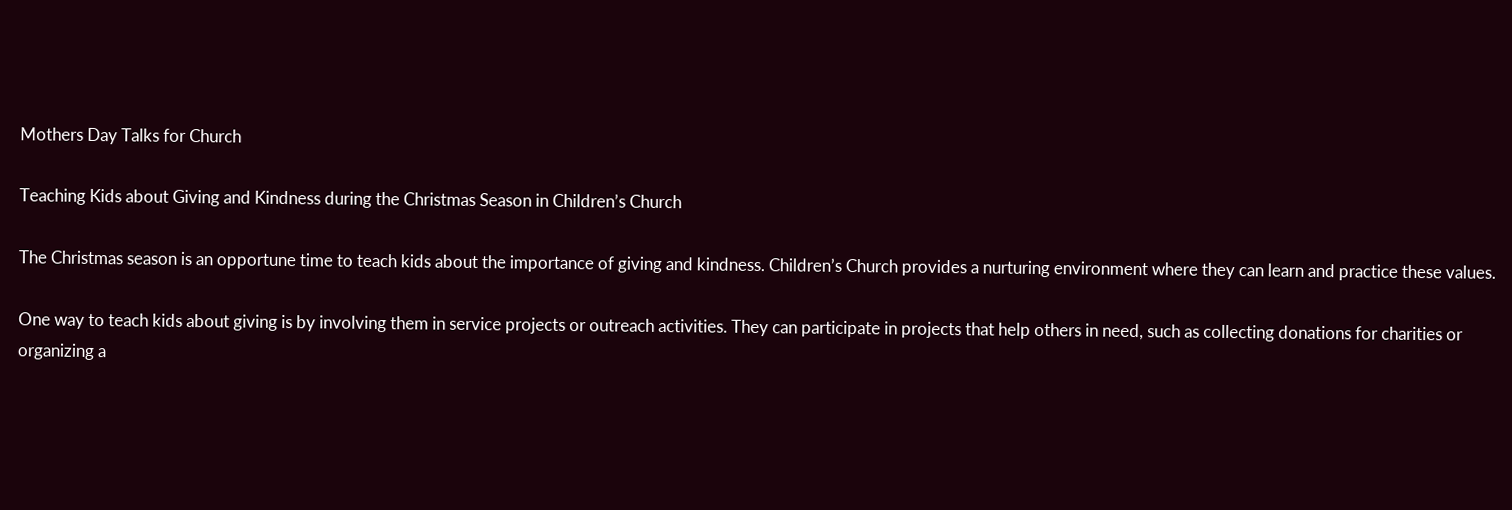Mothers Day Talks for Church

Teaching Kids about Giving and Kindness during the Christmas Season in Children’s Church

The Christmas season is an opportune time to teach kids about the importance of giving and kindness. Children’s Church provides a nurturing environment where they can learn and practice these values.

One way to teach kids about giving is by involving them in service projects or outreach activities. They can participate in projects that help others in need, such as collecting donations for charities or organizing a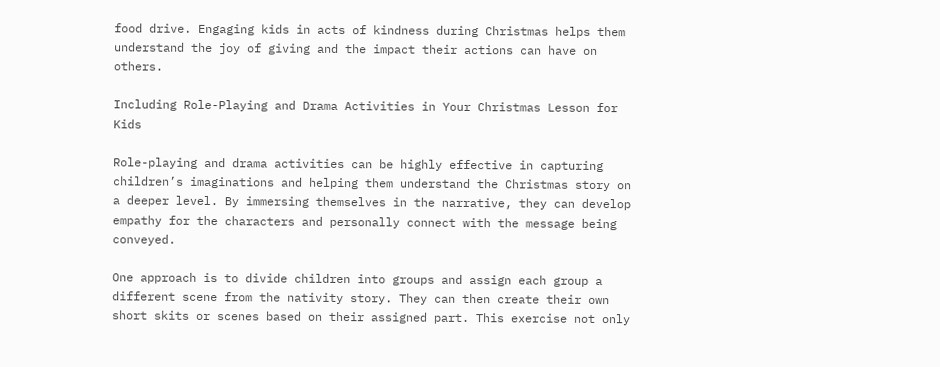food drive. Engaging kids in acts of kindness during Christmas helps them understand the joy of giving and the impact their actions can have on others.

Including Role-Playing and Drama Activities in Your Christmas Lesson for Kids

Role-playing and drama activities can be highly effective in capturing children’s imaginations and helping them understand the Christmas story on a deeper level. By immersing themselves in the narrative, they can develop empathy for the characters and personally connect with the message being conveyed.

One approach is to divide children into groups and assign each group a different scene from the nativity story. They can then create their own short skits or scenes based on their assigned part. This exercise not only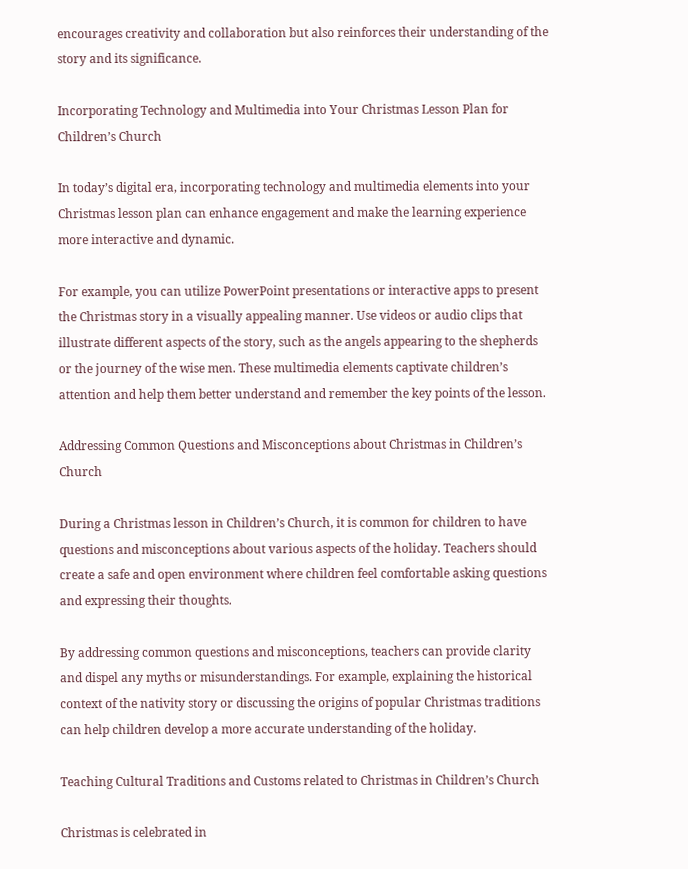encourages creativity and collaboration but also reinforces their understanding of the story and its significance.

Incorporating Technology and Multimedia into Your Christmas Lesson Plan for Children’s Church

In today’s digital era, incorporating technology and multimedia elements into your Christmas lesson plan can enhance engagement and make the learning experience more interactive and dynamic.

For example, you can utilize PowerPoint presentations or interactive apps to present the Christmas story in a visually appealing manner. Use videos or audio clips that illustrate different aspects of the story, such as the angels appearing to the shepherds or the journey of the wise men. These multimedia elements captivate children’s attention and help them better understand and remember the key points of the lesson.

Addressing Common Questions and Misconceptions about Christmas in Children’s Church

During a Christmas lesson in Children’s Church, it is common for children to have questions and misconceptions about various aspects of the holiday. Teachers should create a safe and open environment where children feel comfortable asking questions and expressing their thoughts.

By addressing common questions and misconceptions, teachers can provide clarity and dispel any myths or misunderstandings. For example, explaining the historical context of the nativity story or discussing the origins of popular Christmas traditions can help children develop a more accurate understanding of the holiday.

Teaching Cultural Traditions and Customs related to Christmas in Children’s Church

Christmas is celebrated in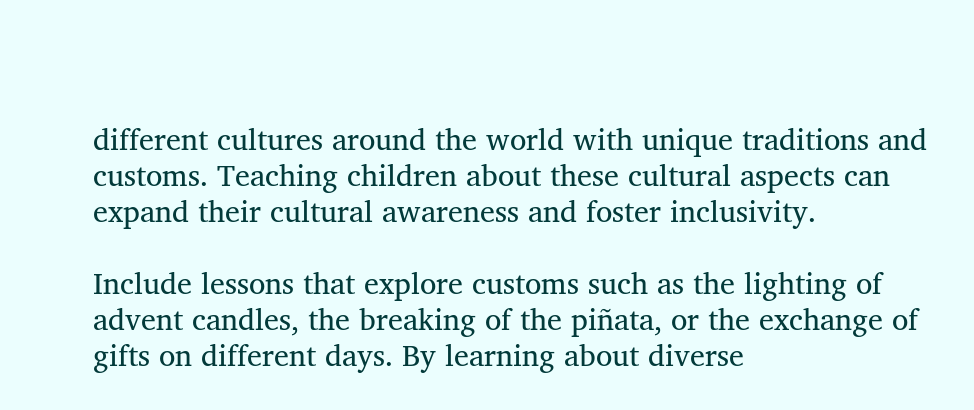different cultures around the world with unique traditions and customs. Teaching children about these cultural aspects can expand their cultural awareness and foster inclusivity.

Include lessons that explore customs such as the lighting of advent candles, the breaking of the piñata, or the exchange of gifts on different days. By learning about diverse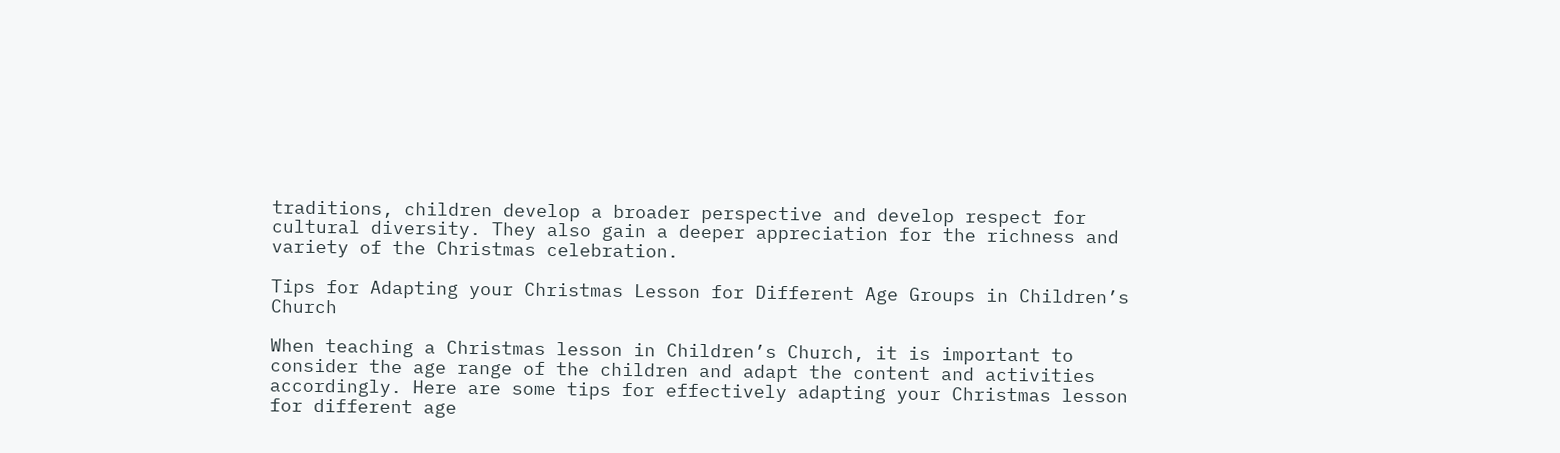traditions, children develop a broader perspective and develop respect for cultural diversity. They also gain a deeper appreciation for the richness and variety of the Christmas celebration.

Tips for Adapting your Christmas Lesson for Different Age Groups in Children’s Church

When teaching a Christmas lesson in Children’s Church, it is important to consider the age range of the children and adapt the content and activities accordingly. Here are some tips for effectively adapting your Christmas lesson for different age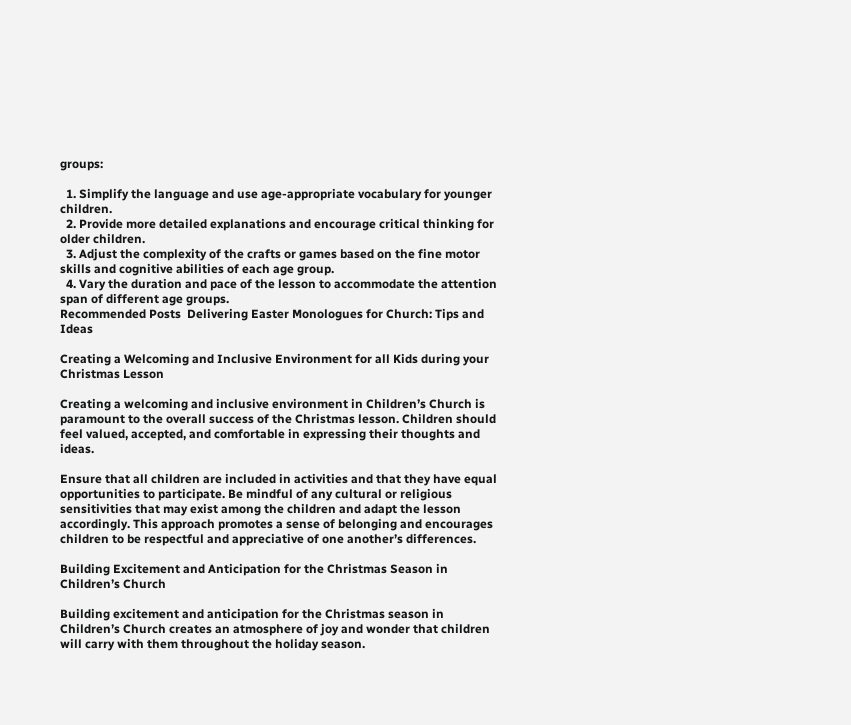groups:

  1. Simplify the language and use age-appropriate vocabulary for younger children.
  2. Provide more detailed explanations and encourage critical thinking for older children.
  3. Adjust the complexity of the crafts or games based on the fine motor skills and cognitive abilities of each age group.
  4. Vary the duration and pace of the lesson to accommodate the attention span of different age groups.
Recommended Posts  Delivering Easter Monologues for Church: Tips and Ideas

Creating a Welcoming and Inclusive Environment for all Kids during your Christmas Lesson

Creating a welcoming and inclusive environment in Children’s Church is paramount to the overall success of the Christmas lesson. Children should feel valued, accepted, and comfortable in expressing their thoughts and ideas.

Ensure that all children are included in activities and that they have equal opportunities to participate. Be mindful of any cultural or religious sensitivities that may exist among the children and adapt the lesson accordingly. This approach promotes a sense of belonging and encourages children to be respectful and appreciative of one another’s differences.

Building Excitement and Anticipation for the Christmas Season in Children’s Church

Building excitement and anticipation for the Christmas season in Children’s Church creates an atmosphere of joy and wonder that children will carry with them throughout the holiday season.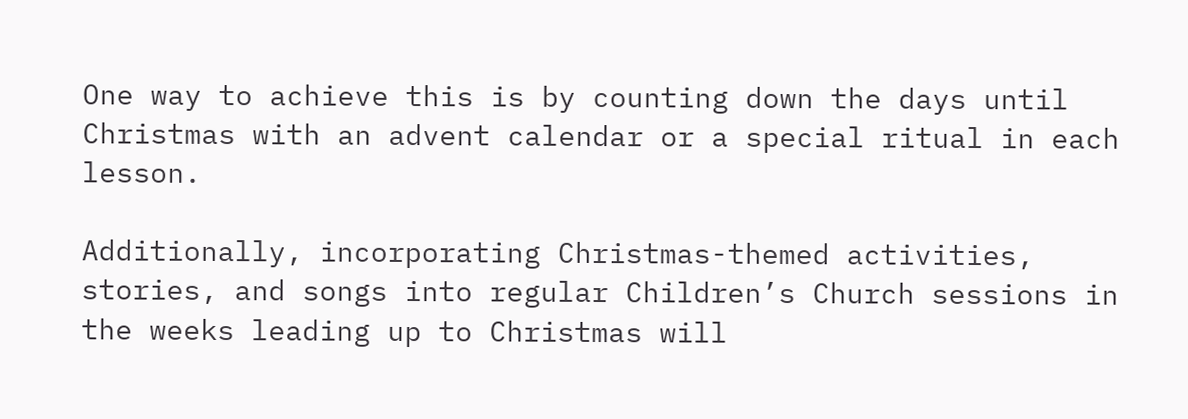One way to achieve this is by counting down the days until Christmas with an advent calendar or a special ritual in each lesson.

Additionally, incorporating Christmas-themed activities, stories, and songs into regular Children’s Church sessions in the weeks leading up to Christmas will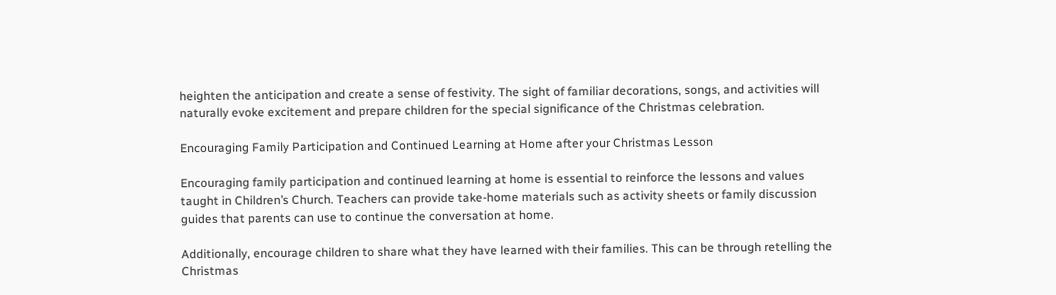heighten the anticipation and create a sense of festivity. The sight of familiar decorations, songs, and activities will naturally evoke excitement and prepare children for the special significance of the Christmas celebration.

Encouraging Family Participation and Continued Learning at Home after your Christmas Lesson

Encouraging family participation and continued learning at home is essential to reinforce the lessons and values taught in Children’s Church. Teachers can provide take-home materials such as activity sheets or family discussion guides that parents can use to continue the conversation at home.

Additionally, encourage children to share what they have learned with their families. This can be through retelling the Christmas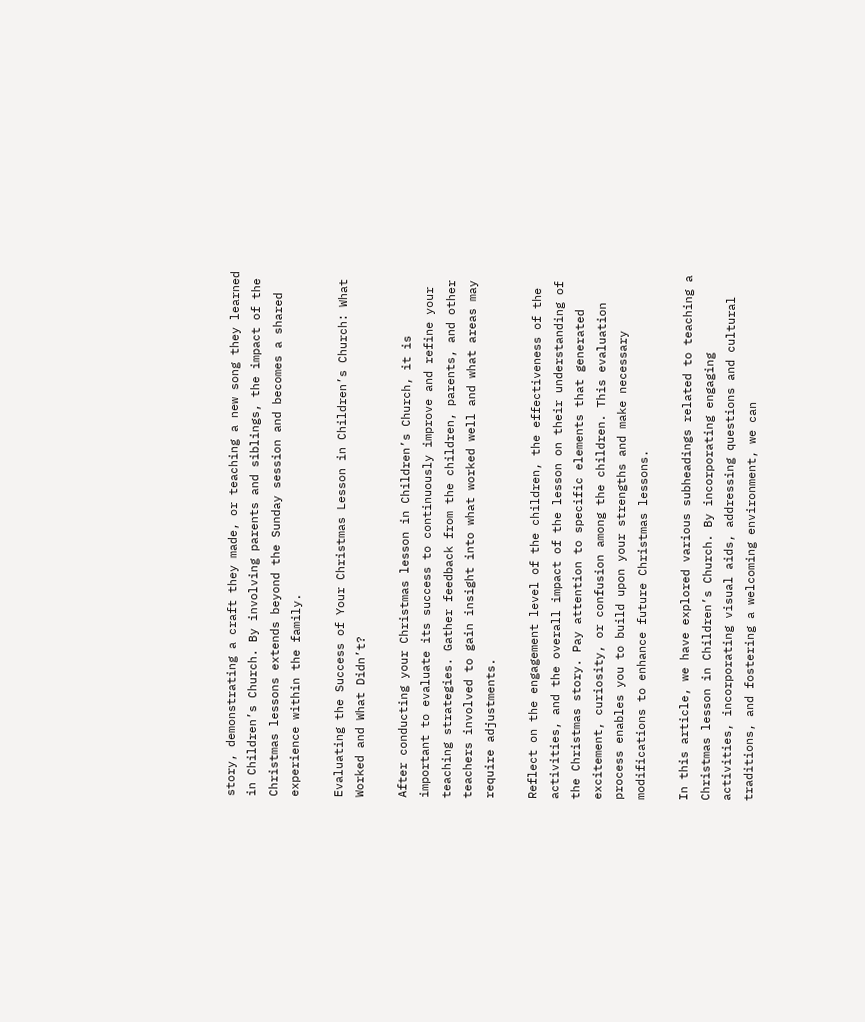story, demonstrating a craft they made, or teaching a new song they learned in Children’s Church. By involving parents and siblings, the impact of the Christmas lessons extends beyond the Sunday session and becomes a shared experience within the family.

Evaluating the Success of Your Christmas Lesson in Children’s Church: What Worked and What Didn’t?

After conducting your Christmas lesson in Children’s Church, it is important to evaluate its success to continuously improve and refine your teaching strategies. Gather feedback from the children, parents, and other teachers involved to gain insight into what worked well and what areas may require adjustments.

Reflect on the engagement level of the children, the effectiveness of the activities, and the overall impact of the lesson on their understanding of the Christmas story. Pay attention to specific elements that generated excitement, curiosity, or confusion among the children. This evaluation process enables you to build upon your strengths and make necessary modifications to enhance future Christmas lessons.

In this article, we have explored various subheadings related to teaching a Christmas lesson in Children’s Church. By incorporating engaging activities, incorporating visual aids, addressing questions and cultural traditions, and fostering a welcoming environment, we can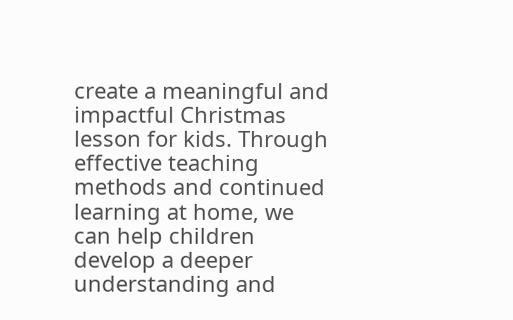create a meaningful and impactful Christmas lesson for kids. Through effective teaching methods and continued learning at home, we can help children develop a deeper understanding and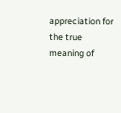appreciation for the true meaning of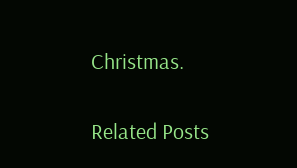Christmas.

Related Posts